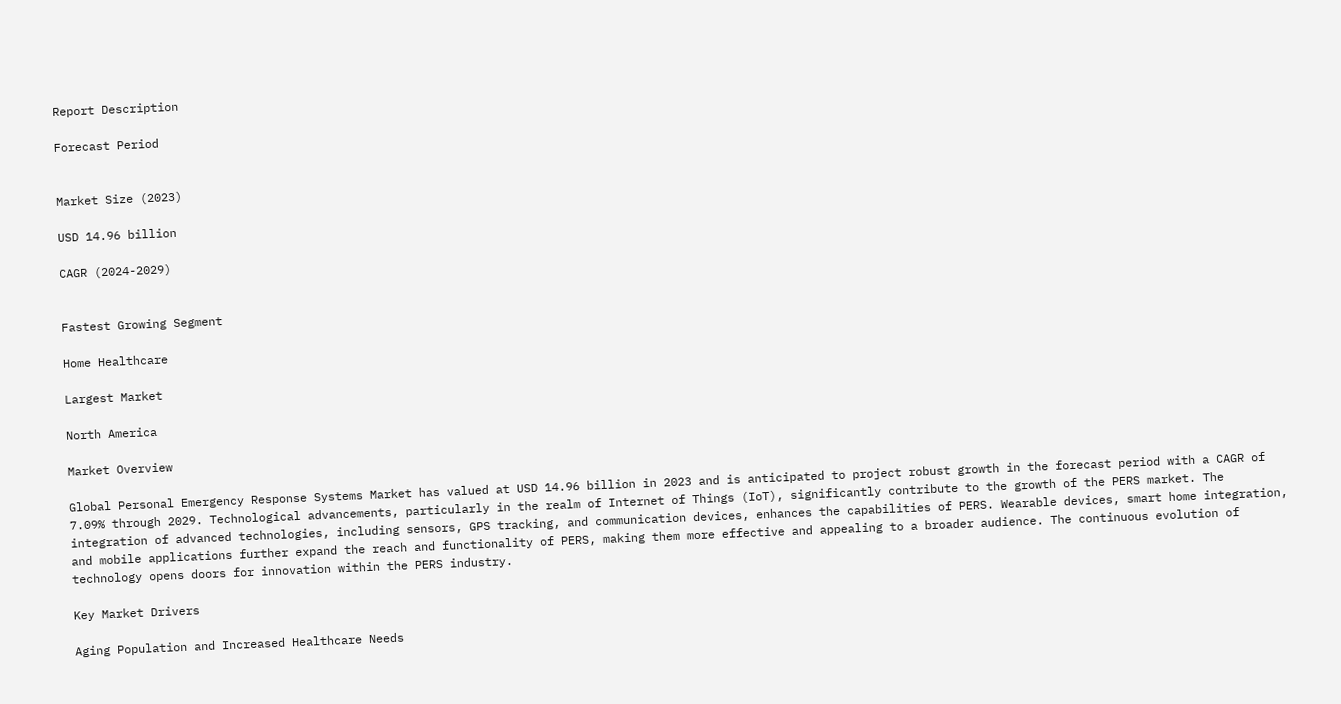Report Description

Forecast Period


Market Size (2023)

USD 14.96 billion

CAGR (2024-2029)


Fastest Growing Segment

Home Healthcare

Largest Market

North America

Market Overview

Global Personal Emergency Response Systems Market has valued at USD 14.96 billion in 2023 and is anticipated to project robust growth in the forecast period with a CAGR of 7.09% through 2029. Technological advancements, particularly in the realm of Internet of Things (IoT), significantly contribute to the growth of the PERS market. The integration of advanced technologies, including sensors, GPS tracking, and communication devices, enhances the capabilities of PERS. Wearable devices, smart home integration, and mobile applications further expand the reach and functionality of PERS, making them more effective and appealing to a broader audience. The continuous evolution of technology opens doors for innovation within the PERS industry.

Key Market Drivers

Aging Population and Increased Healthcare Needs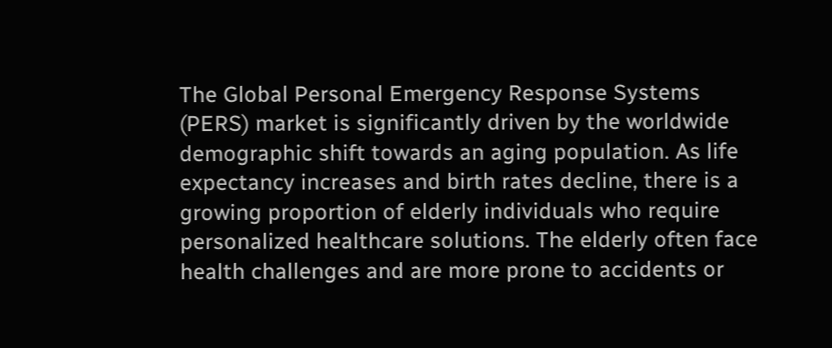The Global Personal Emergency Response Systems (PERS) market is significantly driven by the worldwide demographic shift towards an aging population. As life expectancy increases and birth rates decline, there is a growing proportion of elderly individuals who require personalized healthcare solutions. The elderly often face health challenges and are more prone to accidents or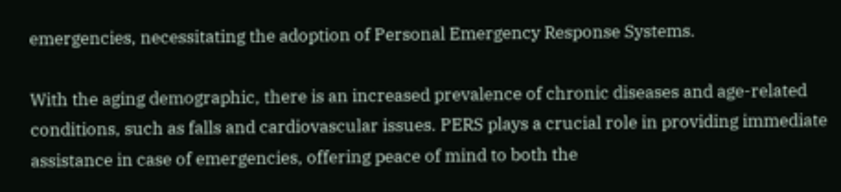emergencies, necessitating the adoption of Personal Emergency Response Systems.

With the aging demographic, there is an increased prevalence of chronic diseases and age-related conditions, such as falls and cardiovascular issues. PERS plays a crucial role in providing immediate assistance in case of emergencies, offering peace of mind to both the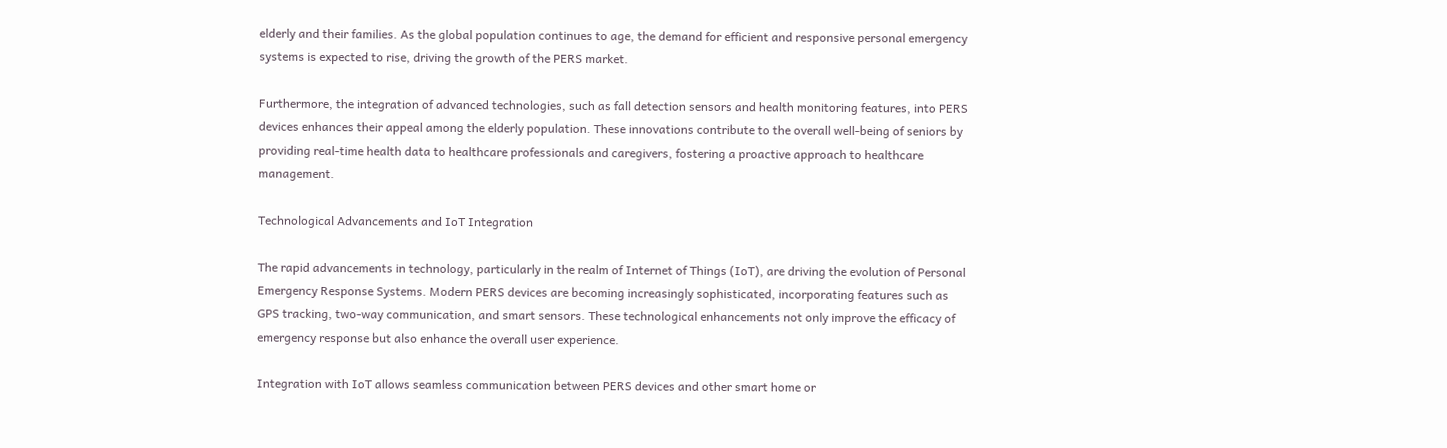elderly and their families. As the global population continues to age, the demand for efficient and responsive personal emergency systems is expected to rise, driving the growth of the PERS market.

Furthermore, the integration of advanced technologies, such as fall detection sensors and health monitoring features, into PERS devices enhances their appeal among the elderly population. These innovations contribute to the overall well-being of seniors by providing real-time health data to healthcare professionals and caregivers, fostering a proactive approach to healthcare management.

Technological Advancements and IoT Integration

The rapid advancements in technology, particularly in the realm of Internet of Things (IoT), are driving the evolution of Personal Emergency Response Systems. Modern PERS devices are becoming increasingly sophisticated, incorporating features such as GPS tracking, two-way communication, and smart sensors. These technological enhancements not only improve the efficacy of emergency response but also enhance the overall user experience.

Integration with IoT allows seamless communication between PERS devices and other smart home or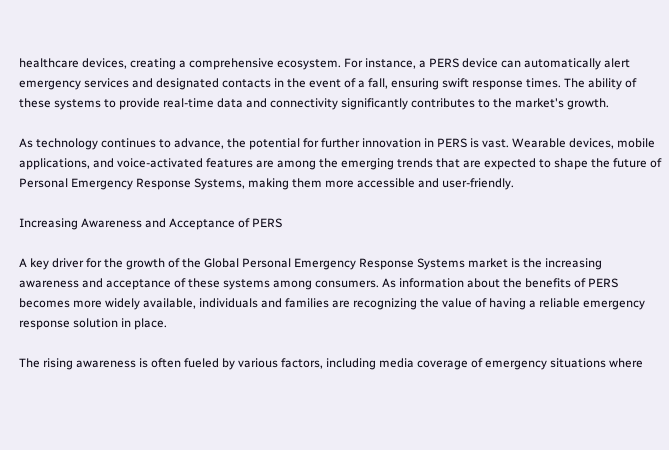healthcare devices, creating a comprehensive ecosystem. For instance, a PERS device can automatically alert emergency services and designated contacts in the event of a fall, ensuring swift response times. The ability of these systems to provide real-time data and connectivity significantly contributes to the market's growth.

As technology continues to advance, the potential for further innovation in PERS is vast. Wearable devices, mobile applications, and voice-activated features are among the emerging trends that are expected to shape the future of Personal Emergency Response Systems, making them more accessible and user-friendly.

Increasing Awareness and Acceptance of PERS

A key driver for the growth of the Global Personal Emergency Response Systems market is the increasing awareness and acceptance of these systems among consumers. As information about the benefits of PERS becomes more widely available, individuals and families are recognizing the value of having a reliable emergency response solution in place.

The rising awareness is often fueled by various factors, including media coverage of emergency situations where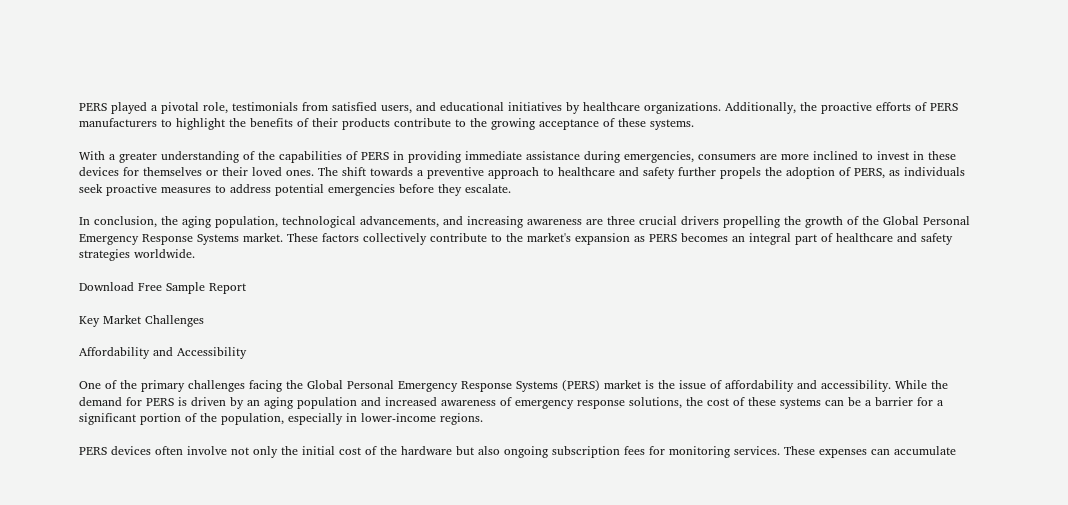PERS played a pivotal role, testimonials from satisfied users, and educational initiatives by healthcare organizations. Additionally, the proactive efforts of PERS manufacturers to highlight the benefits of their products contribute to the growing acceptance of these systems.

With a greater understanding of the capabilities of PERS in providing immediate assistance during emergencies, consumers are more inclined to invest in these devices for themselves or their loved ones. The shift towards a preventive approach to healthcare and safety further propels the adoption of PERS, as individuals seek proactive measures to address potential emergencies before they escalate.

In conclusion, the aging population, technological advancements, and increasing awareness are three crucial drivers propelling the growth of the Global Personal Emergency Response Systems market. These factors collectively contribute to the market's expansion as PERS becomes an integral part of healthcare and safety strategies worldwide.

Download Free Sample Report

Key Market Challenges

Affordability and Accessibility

One of the primary challenges facing the Global Personal Emergency Response Systems (PERS) market is the issue of affordability and accessibility. While the demand for PERS is driven by an aging population and increased awareness of emergency response solutions, the cost of these systems can be a barrier for a significant portion of the population, especially in lower-income regions.

PERS devices often involve not only the initial cost of the hardware but also ongoing subscription fees for monitoring services. These expenses can accumulate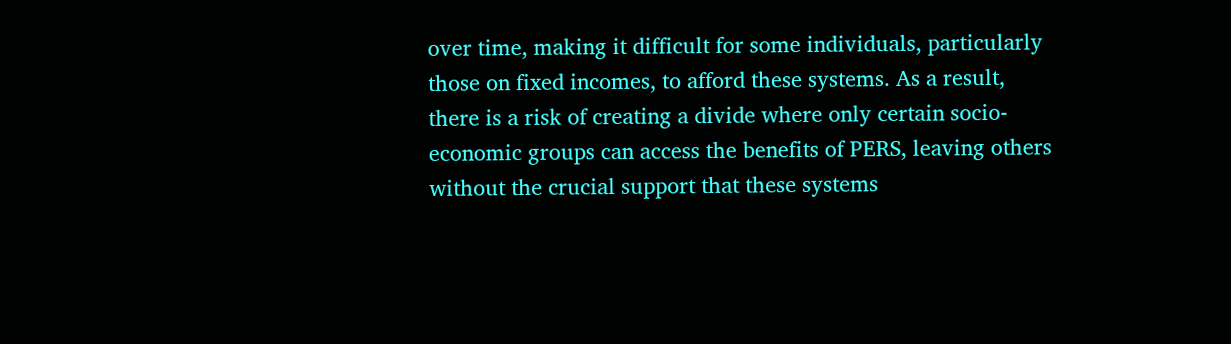over time, making it difficult for some individuals, particularly those on fixed incomes, to afford these systems. As a result, there is a risk of creating a divide where only certain socio-economic groups can access the benefits of PERS, leaving others without the crucial support that these systems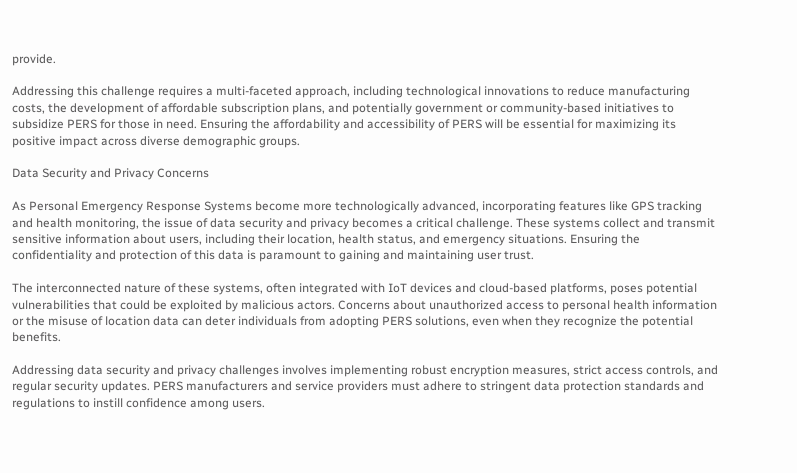provide.

Addressing this challenge requires a multi-faceted approach, including technological innovations to reduce manufacturing costs, the development of affordable subscription plans, and potentially government or community-based initiatives to subsidize PERS for those in need. Ensuring the affordability and accessibility of PERS will be essential for maximizing its positive impact across diverse demographic groups.

Data Security and Privacy Concerns

As Personal Emergency Response Systems become more technologically advanced, incorporating features like GPS tracking and health monitoring, the issue of data security and privacy becomes a critical challenge. These systems collect and transmit sensitive information about users, including their location, health status, and emergency situations. Ensuring the confidentiality and protection of this data is paramount to gaining and maintaining user trust.

The interconnected nature of these systems, often integrated with IoT devices and cloud-based platforms, poses potential vulnerabilities that could be exploited by malicious actors. Concerns about unauthorized access to personal health information or the misuse of location data can deter individuals from adopting PERS solutions, even when they recognize the potential benefits.

Addressing data security and privacy challenges involves implementing robust encryption measures, strict access controls, and regular security updates. PERS manufacturers and service providers must adhere to stringent data protection standards and regulations to instill confidence among users.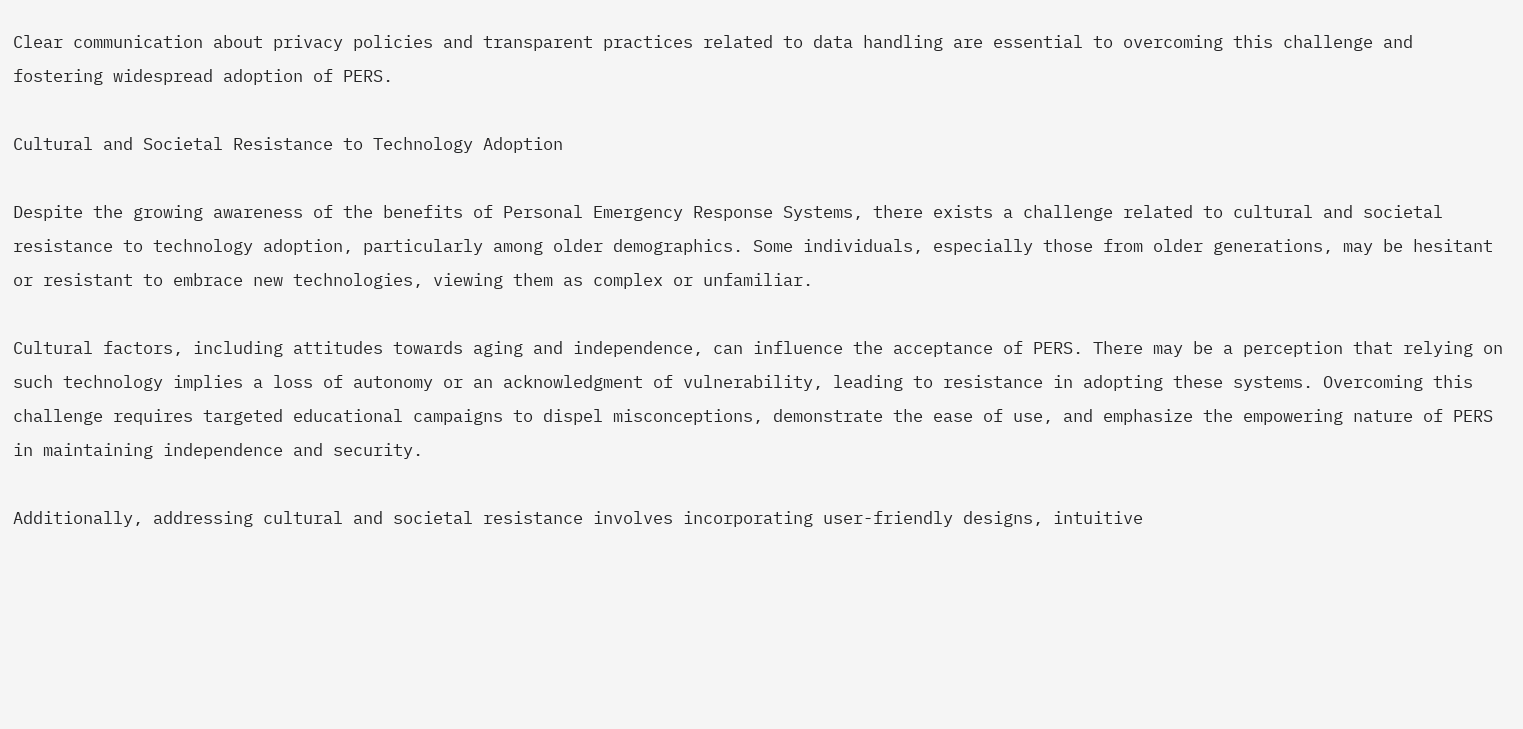Clear communication about privacy policies and transparent practices related to data handling are essential to overcoming this challenge and fostering widespread adoption of PERS.

Cultural and Societal Resistance to Technology Adoption

Despite the growing awareness of the benefits of Personal Emergency Response Systems, there exists a challenge related to cultural and societal resistance to technology adoption, particularly among older demographics. Some individuals, especially those from older generations, may be hesitant or resistant to embrace new technologies, viewing them as complex or unfamiliar.

Cultural factors, including attitudes towards aging and independence, can influence the acceptance of PERS. There may be a perception that relying on such technology implies a loss of autonomy or an acknowledgment of vulnerability, leading to resistance in adopting these systems. Overcoming this challenge requires targeted educational campaigns to dispel misconceptions, demonstrate the ease of use, and emphasize the empowering nature of PERS in maintaining independence and security.

Additionally, addressing cultural and societal resistance involves incorporating user-friendly designs, intuitive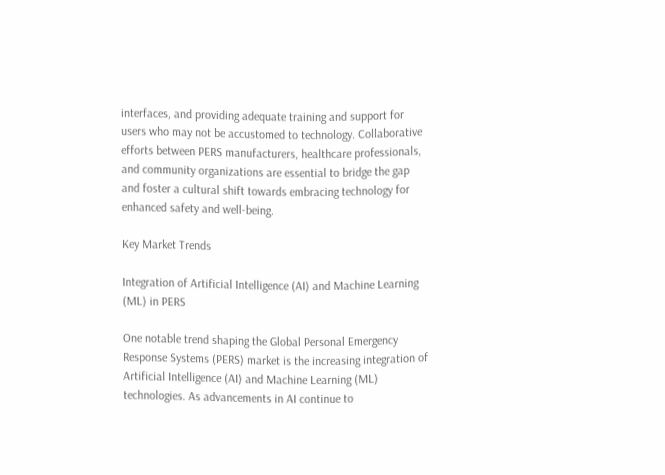interfaces, and providing adequate training and support for users who may not be accustomed to technology. Collaborative efforts between PERS manufacturers, healthcare professionals, and community organizations are essential to bridge the gap and foster a cultural shift towards embracing technology for enhanced safety and well-being.

Key Market Trends

Integration of Artificial Intelligence (AI) and Machine Learning (ML) in PERS

One notable trend shaping the Global Personal Emergency Response Systems (PERS) market is the increasing integration of Artificial Intelligence (AI) and Machine Learning (ML) technologies. As advancements in AI continue to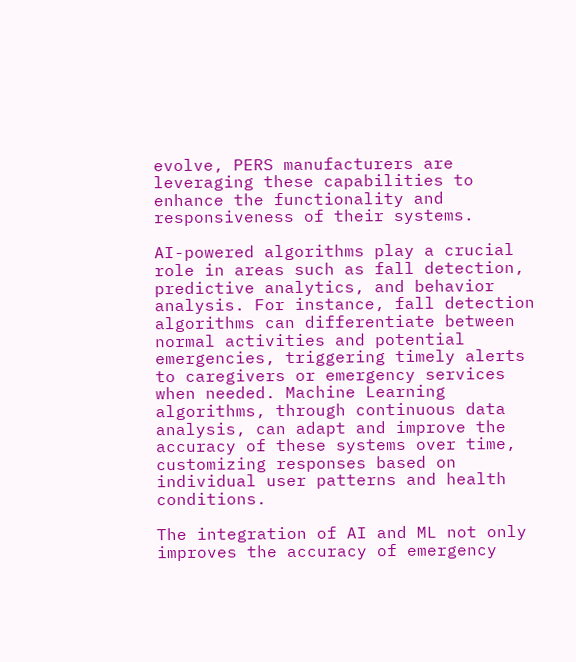evolve, PERS manufacturers are leveraging these capabilities to enhance the functionality and responsiveness of their systems.

AI-powered algorithms play a crucial role in areas such as fall detection, predictive analytics, and behavior analysis. For instance, fall detection algorithms can differentiate between normal activities and potential emergencies, triggering timely alerts to caregivers or emergency services when needed. Machine Learning algorithms, through continuous data analysis, can adapt and improve the accuracy of these systems over time, customizing responses based on individual user patterns and health conditions.

The integration of AI and ML not only improves the accuracy of emergency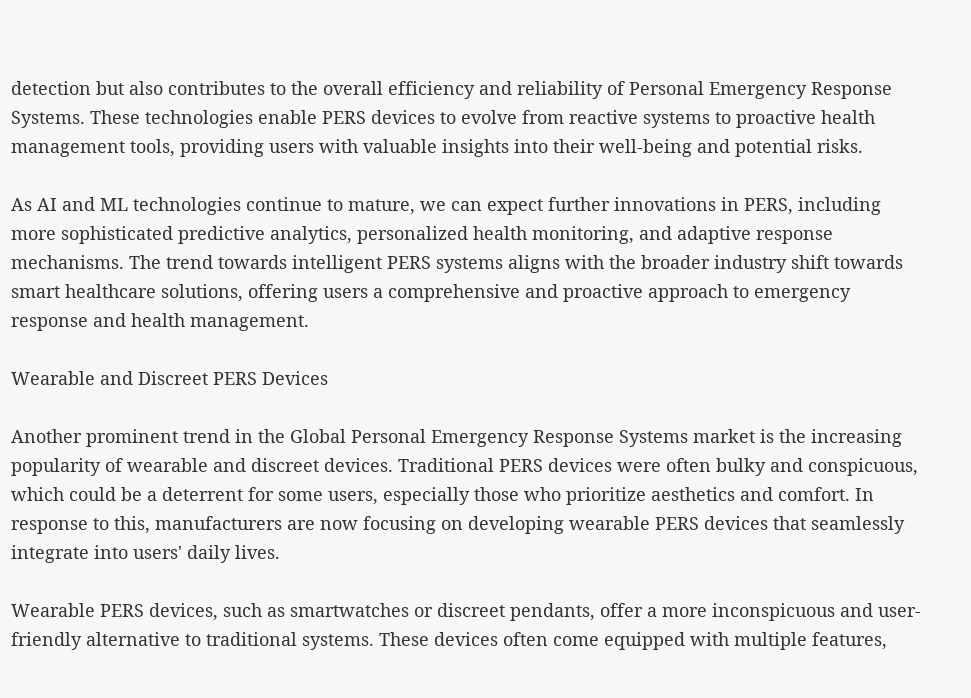detection but also contributes to the overall efficiency and reliability of Personal Emergency Response Systems. These technologies enable PERS devices to evolve from reactive systems to proactive health management tools, providing users with valuable insights into their well-being and potential risks.

As AI and ML technologies continue to mature, we can expect further innovations in PERS, including more sophisticated predictive analytics, personalized health monitoring, and adaptive response mechanisms. The trend towards intelligent PERS systems aligns with the broader industry shift towards smart healthcare solutions, offering users a comprehensive and proactive approach to emergency response and health management.

Wearable and Discreet PERS Devices

Another prominent trend in the Global Personal Emergency Response Systems market is the increasing popularity of wearable and discreet devices. Traditional PERS devices were often bulky and conspicuous, which could be a deterrent for some users, especially those who prioritize aesthetics and comfort. In response to this, manufacturers are now focusing on developing wearable PERS devices that seamlessly integrate into users' daily lives.

Wearable PERS devices, such as smartwatches or discreet pendants, offer a more inconspicuous and user-friendly alternative to traditional systems. These devices often come equipped with multiple features,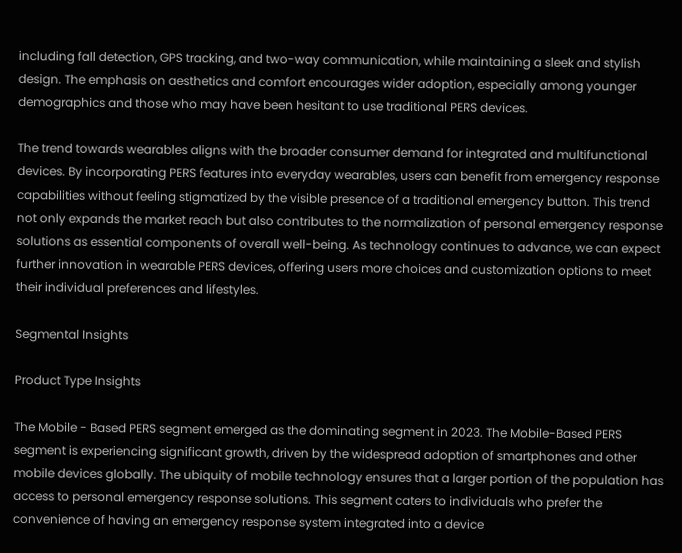including fall detection, GPS tracking, and two-way communication, while maintaining a sleek and stylish design. The emphasis on aesthetics and comfort encourages wider adoption, especially among younger demographics and those who may have been hesitant to use traditional PERS devices.

The trend towards wearables aligns with the broader consumer demand for integrated and multifunctional devices. By incorporating PERS features into everyday wearables, users can benefit from emergency response capabilities without feeling stigmatized by the visible presence of a traditional emergency button. This trend not only expands the market reach but also contributes to the normalization of personal emergency response solutions as essential components of overall well-being. As technology continues to advance, we can expect further innovation in wearable PERS devices, offering users more choices and customization options to meet their individual preferences and lifestyles.

Segmental Insights

Product Type Insights

The Mobile - Based PERS segment emerged as the dominating segment in 2023. The Mobile-Based PERS segment is experiencing significant growth, driven by the widespread adoption of smartphones and other mobile devices globally. The ubiquity of mobile technology ensures that a larger portion of the population has access to personal emergency response solutions. This segment caters to individuals who prefer the convenience of having an emergency response system integrated into a device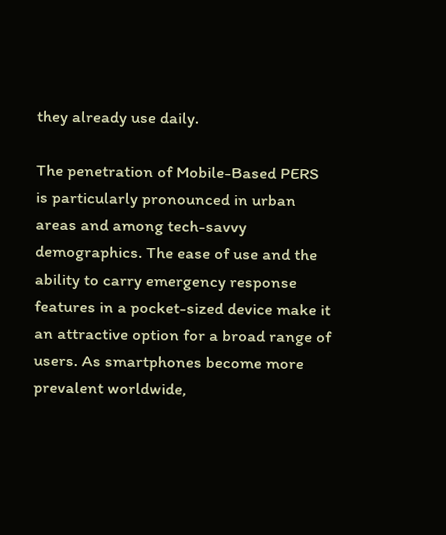they already use daily.

The penetration of Mobile-Based PERS is particularly pronounced in urban areas and among tech-savvy demographics. The ease of use and the ability to carry emergency response features in a pocket-sized device make it an attractive option for a broad range of users. As smartphones become more prevalent worldwide,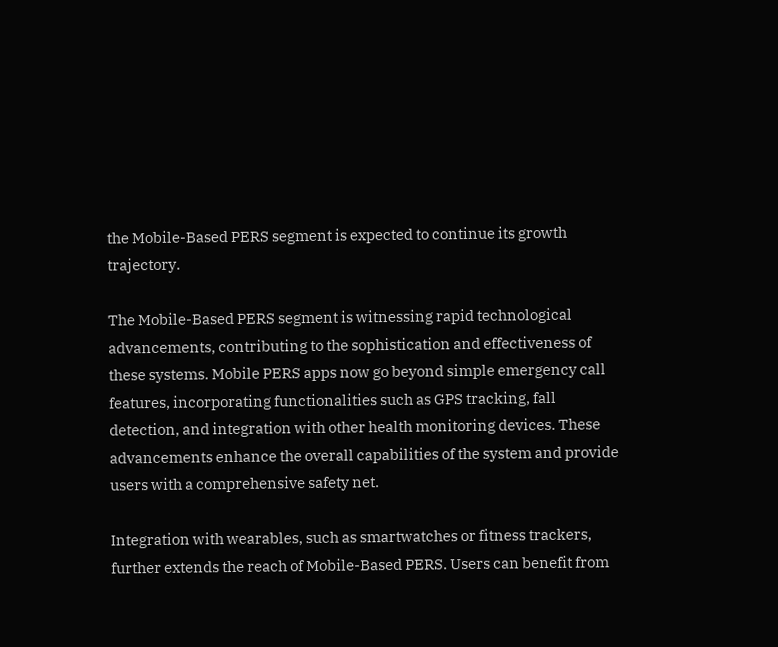the Mobile-Based PERS segment is expected to continue its growth trajectory.

The Mobile-Based PERS segment is witnessing rapid technological advancements, contributing to the sophistication and effectiveness of these systems. Mobile PERS apps now go beyond simple emergency call features, incorporating functionalities such as GPS tracking, fall detection, and integration with other health monitoring devices. These advancements enhance the overall capabilities of the system and provide users with a comprehensive safety net.

Integration with wearables, such as smartwatches or fitness trackers, further extends the reach of Mobile-Based PERS. Users can benefit from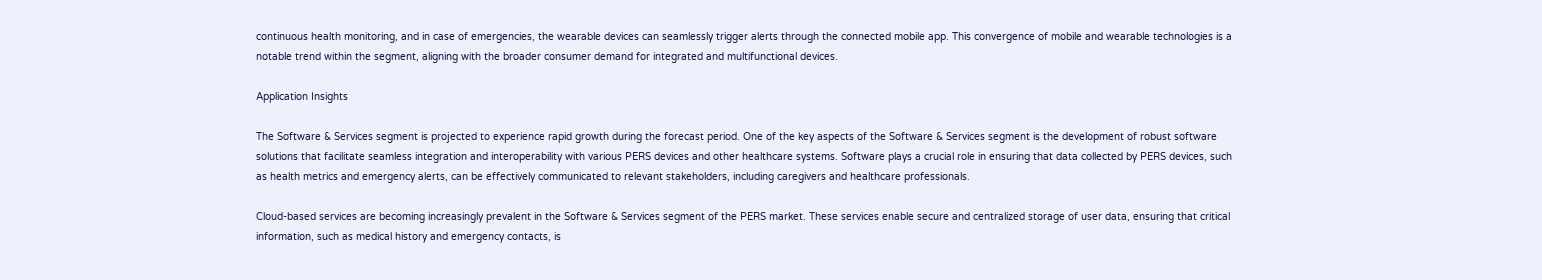continuous health monitoring, and in case of emergencies, the wearable devices can seamlessly trigger alerts through the connected mobile app. This convergence of mobile and wearable technologies is a notable trend within the segment, aligning with the broader consumer demand for integrated and multifunctional devices.

Application Insights

The Software & Services segment is projected to experience rapid growth during the forecast period. One of the key aspects of the Software & Services segment is the development of robust software solutions that facilitate seamless integration and interoperability with various PERS devices and other healthcare systems. Software plays a crucial role in ensuring that data collected by PERS devices, such as health metrics and emergency alerts, can be effectively communicated to relevant stakeholders, including caregivers and healthcare professionals.

Cloud-based services are becoming increasingly prevalent in the Software & Services segment of the PERS market. These services enable secure and centralized storage of user data, ensuring that critical information, such as medical history and emergency contacts, is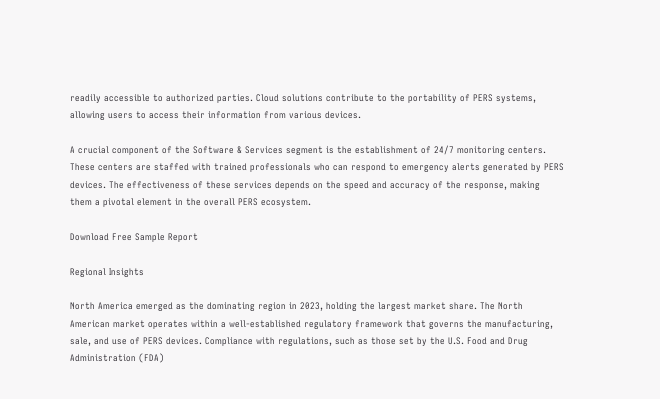readily accessible to authorized parties. Cloud solutions contribute to the portability of PERS systems, allowing users to access their information from various devices.

A crucial component of the Software & Services segment is the establishment of 24/7 monitoring centers. These centers are staffed with trained professionals who can respond to emergency alerts generated by PERS devices. The effectiveness of these services depends on the speed and accuracy of the response, making them a pivotal element in the overall PERS ecosystem.

Download Free Sample Report

Regional Insights

North America emerged as the dominating region in 2023, holding the largest market share. The North American market operates within a well-established regulatory framework that governs the manufacturing, sale, and use of PERS devices. Compliance with regulations, such as those set by the U.S. Food and Drug Administration (FDA)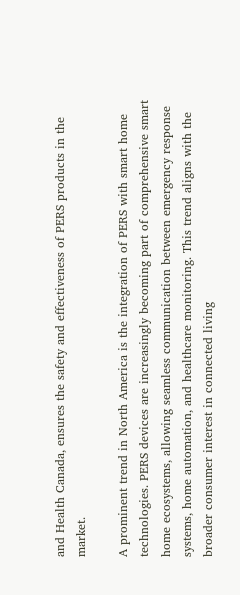and Health Canada, ensures the safety and effectiveness of PERS products in the market.

A prominent trend in North America is the integration of PERS with smart home technologies. PERS devices are increasingly becoming part of comprehensive smart home ecosystems, allowing seamless communication between emergency response systems, home automation, and healthcare monitoring. This trend aligns with the broader consumer interest in connected living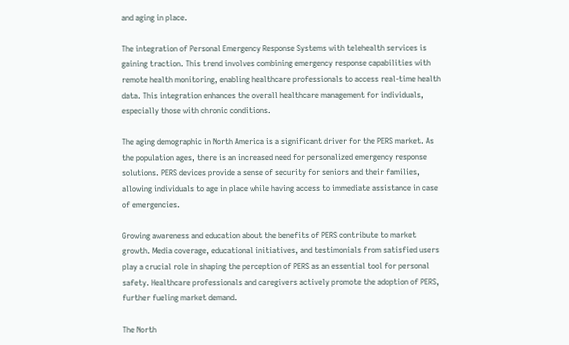and aging in place.

The integration of Personal Emergency Response Systems with telehealth services is gaining traction. This trend involves combining emergency response capabilities with remote health monitoring, enabling healthcare professionals to access real-time health data. This integration enhances the overall healthcare management for individuals, especially those with chronic conditions.

The aging demographic in North America is a significant driver for the PERS market. As the population ages, there is an increased need for personalized emergency response solutions. PERS devices provide a sense of security for seniors and their families, allowing individuals to age in place while having access to immediate assistance in case of emergencies.

Growing awareness and education about the benefits of PERS contribute to market growth. Media coverage, educational initiatives, and testimonials from satisfied users play a crucial role in shaping the perception of PERS as an essential tool for personal safety. Healthcare professionals and caregivers actively promote the adoption of PERS, further fueling market demand.

The North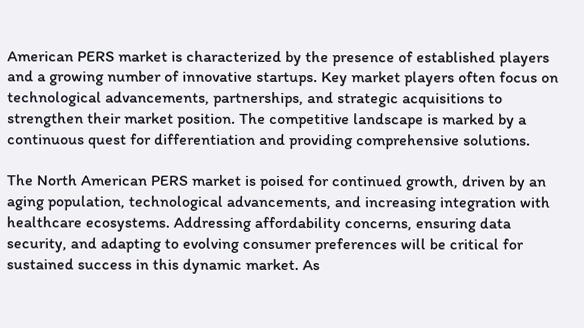American PERS market is characterized by the presence of established players and a growing number of innovative startups. Key market players often focus on technological advancements, partnerships, and strategic acquisitions to strengthen their market position. The competitive landscape is marked by a continuous quest for differentiation and providing comprehensive solutions.

The North American PERS market is poised for continued growth, driven by an aging population, technological advancements, and increasing integration with healthcare ecosystems. Addressing affordability concerns, ensuring data security, and adapting to evolving consumer preferences will be critical for sustained success in this dynamic market. As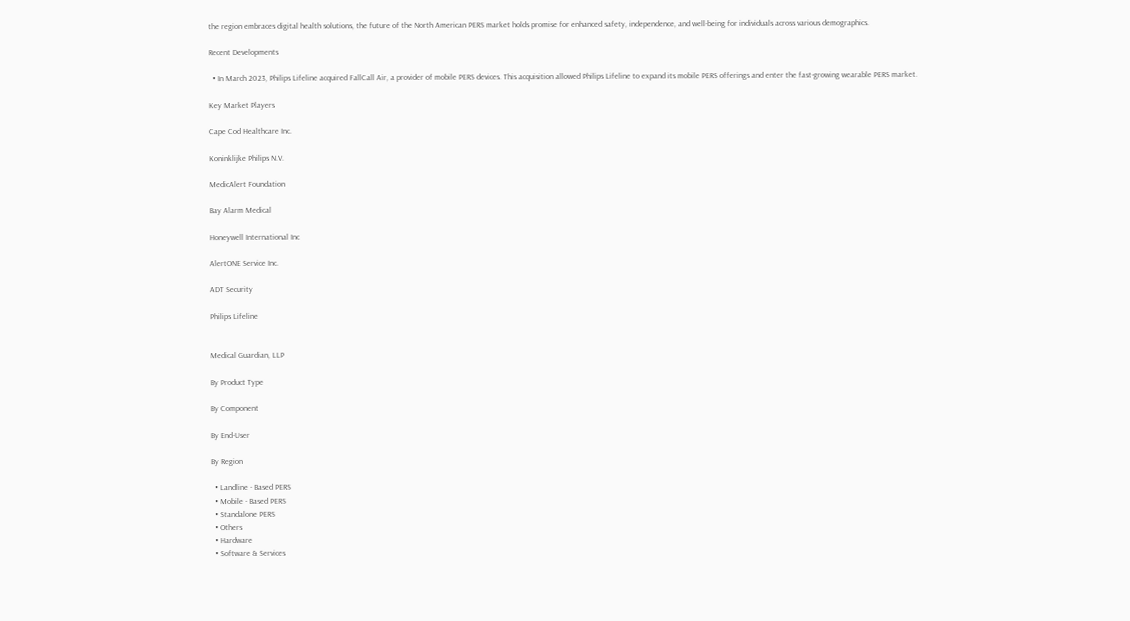the region embraces digital health solutions, the future of the North American PERS market holds promise for enhanced safety, independence, and well-being for individuals across various demographics.

Recent Developments

  • In March 2023, Philips Lifeline acquired FallCall Air, a provider of mobile PERS devices. This acquisition allowed Philips Lifeline to expand its mobile PERS offerings and enter the fast-growing wearable PERS market.

Key Market Players

Cape Cod Healthcare Inc.

Koninklijke Philips N.V.

MedicAlert Foundation

Bay Alarm Medical

Honeywell International Inc

AlertONE Service Inc.

ADT Security

Philips Lifeline


Medical Guardian, LLP

By Product Type

By Component

By End-User

By Region

  • Landline - Based PERS
  • Mobile - Based PERS
  • Standalone PERS
  • Others
  • Hardware
  • Software & Services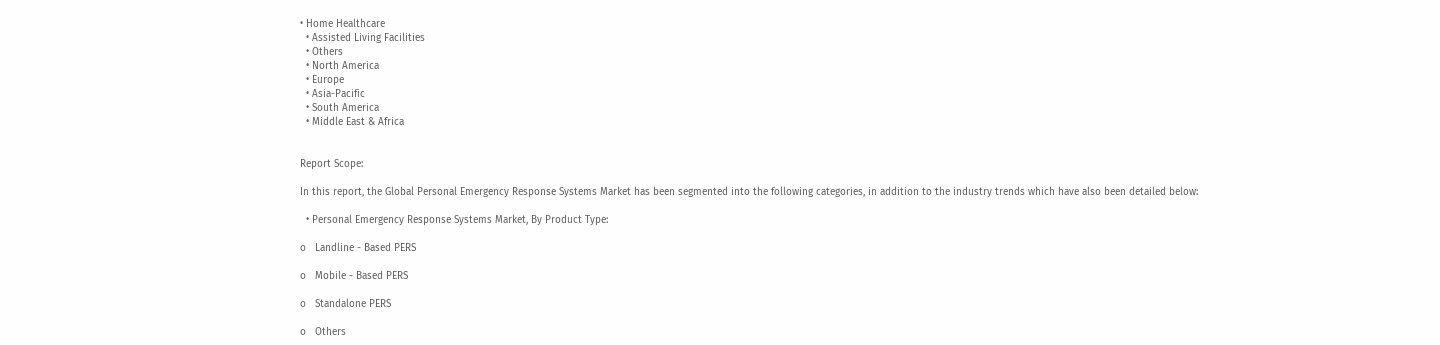• Home Healthcare
  • Assisted Living Facilities
  • Others
  • North America
  • Europe
  • Asia-Pacific
  • South America
  • Middle East & Africa


Report Scope:

In this report, the Global Personal Emergency Response Systems Market has been segmented into the following categories, in addition to the industry trends which have also been detailed below:

  • Personal Emergency Response Systems Market, By Product Type:

o   Landline - Based PERS

o   Mobile - Based PERS

o   Standalone PERS

o   Others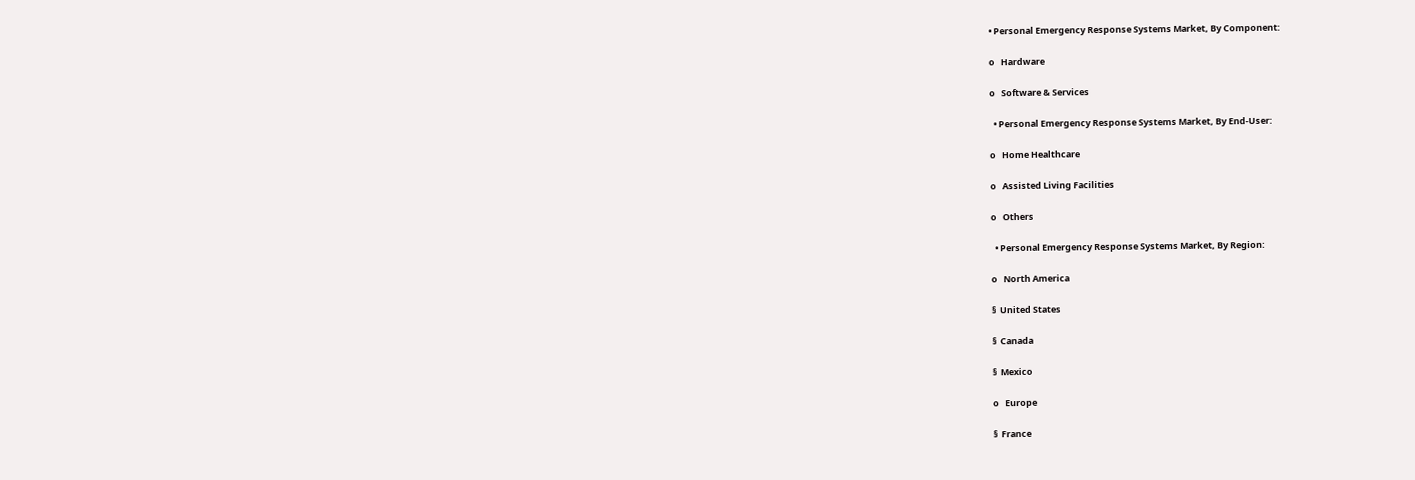• Personal Emergency Response Systems Market, By Component:

o   Hardware

o   Software & Services

  • Personal Emergency Response Systems Market, By End-User:

o   Home Healthcare

o   Assisted Living Facilities

o   Others

  • Personal Emergency Response Systems Market, By Region:

o   North America

§  United States

§  Canada

§  Mexico

o   Europe

§  France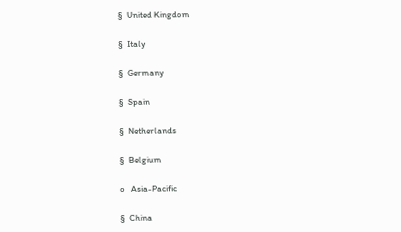§  United Kingdom

§  Italy

§  Germany

§  Spain

§  Netherlands

§  Belgium

o   Asia-Pacific

§  China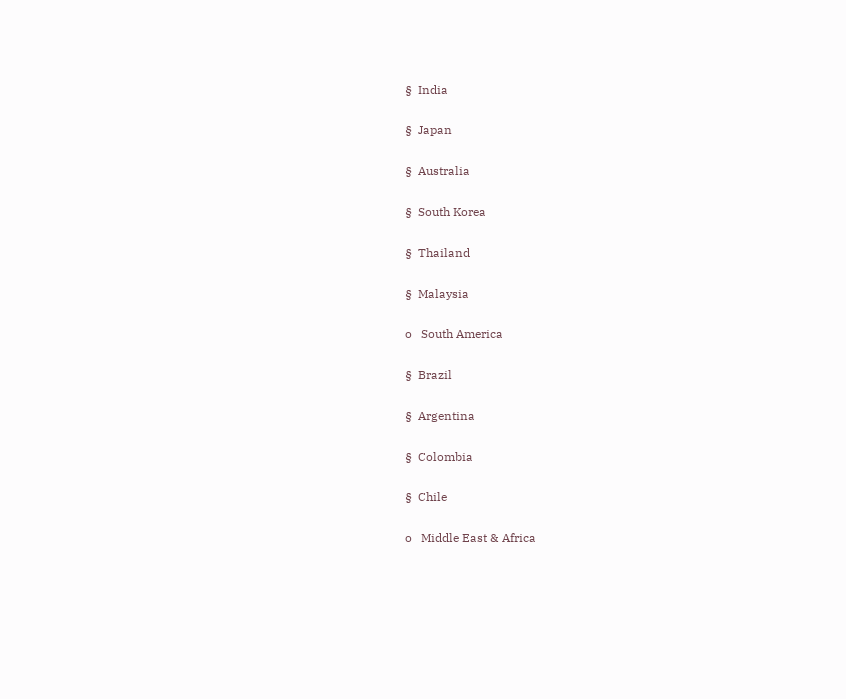§  India

§  Japan

§  Australia

§  South Korea

§  Thailand

§  Malaysia

o   South America

§  Brazil

§  Argentina

§  Colombia

§  Chile

o   Middle East & Africa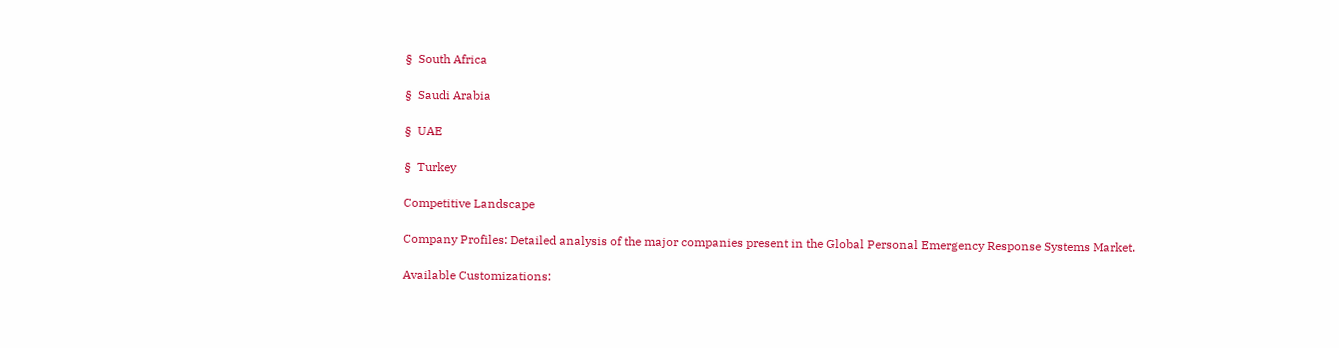§  South Africa

§  Saudi Arabia

§  UAE

§  Turkey

Competitive Landscape

Company Profiles: Detailed analysis of the major companies present in the Global Personal Emergency Response Systems Market.

Available Customizations: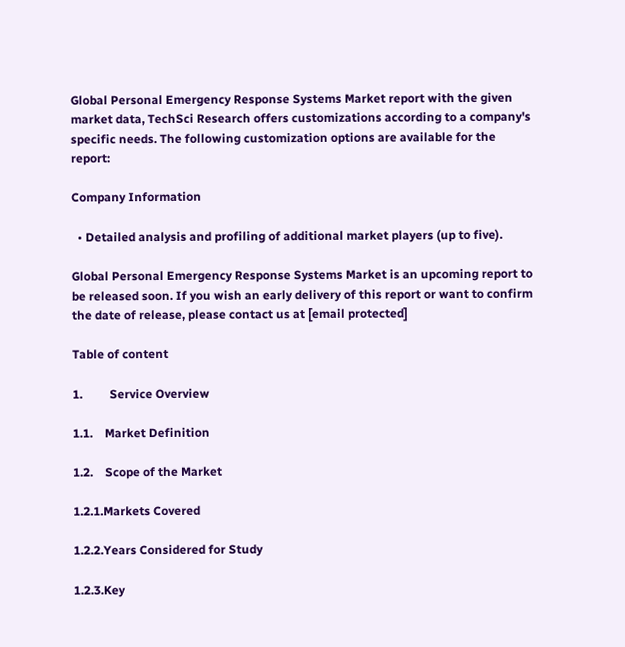Global Personal Emergency Response Systems Market report with the given market data, TechSci Research offers customizations according to a company's specific needs. The following customization options are available for the report:

Company Information

  • Detailed analysis and profiling of additional market players (up to five).

Global Personal Emergency Response Systems Market is an upcoming report to be released soon. If you wish an early delivery of this report or want to confirm the date of release, please contact us at [email protected]

Table of content

1.         Service Overview

1.1.    Market Definition

1.2.    Scope of the Market

1.2.1.Markets Covered

1.2.2.Years Considered for Study

1.2.3.Key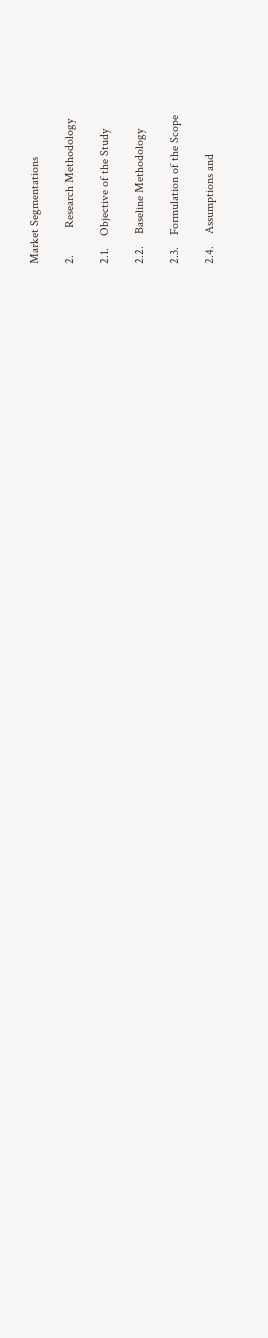Market Segmentations

2.         Research Methodology

2.1.    Objective of the Study

2.2.    Baseline Methodology

2.3.    Formulation of the Scope

2.4.    Assumptions and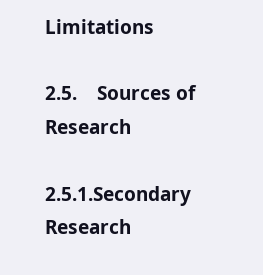Limitations

2.5.    Sources of Research

2.5.1.Secondary Research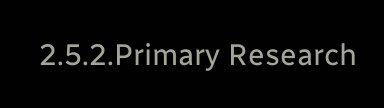2.5.2.Primary Research